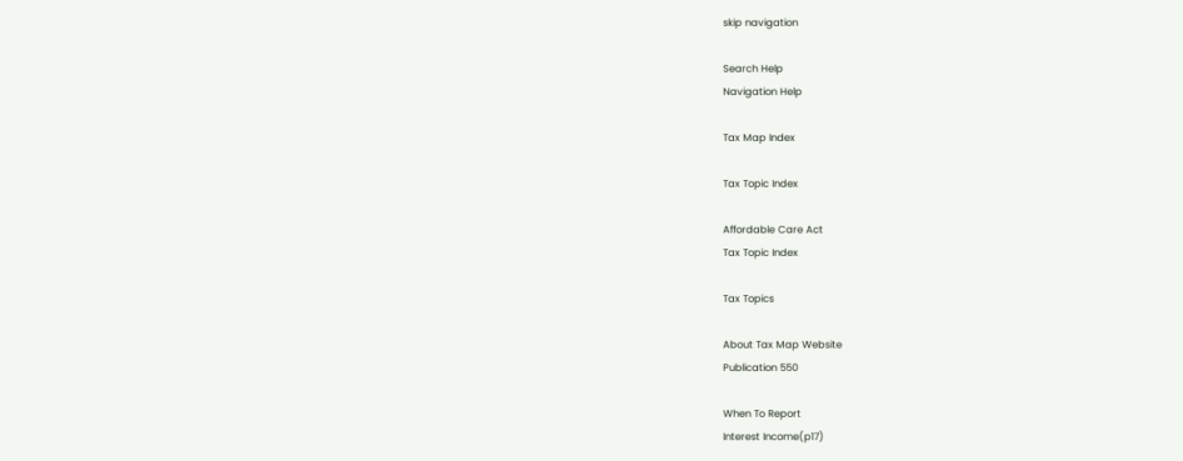skip navigation

Search Help
Navigation Help

Tax Map Index

Tax Topic Index

Affordable Care Act
Tax Topic Index

Tax Topics

About Tax Map Website
Publication 550

When To Report
Interest Income(p17)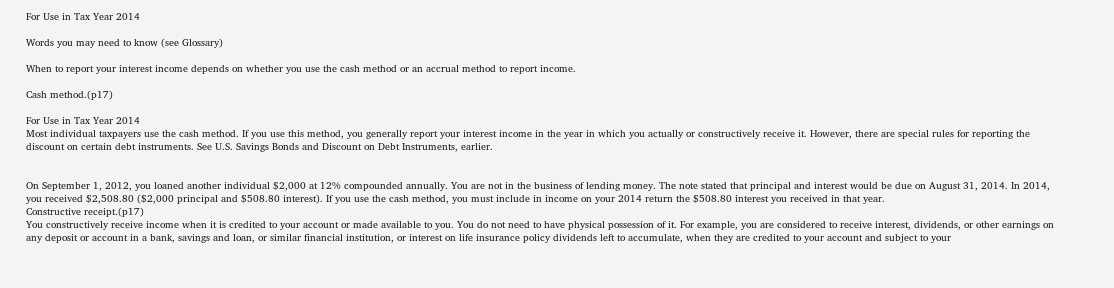For Use in Tax Year 2014

Words you may need to know (see Glossary)

When to report your interest income depends on whether you use the cash method or an accrual method to report income.

Cash method.(p17)

For Use in Tax Year 2014
Most individual taxpayers use the cash method. If you use this method, you generally report your interest income in the year in which you actually or constructively receive it. However, there are special rules for reporting the discount on certain debt instruments. See U.S. Savings Bonds and Discount on Debt Instruments, earlier.


On September 1, 2012, you loaned another individual $2,000 at 12% compounded annually. You are not in the business of lending money. The note stated that principal and interest would be due on August 31, 2014. In 2014, you received $2,508.80 ($2,000 principal and $508.80 interest). If you use the cash method, you must include in income on your 2014 return the $508.80 interest you received in that year.
Constructive receipt.(p17)
You constructively receive income when it is credited to your account or made available to you. You do not need to have physical possession of it. For example, you are considered to receive interest, dividends, or other earnings on any deposit or account in a bank, savings and loan, or similar financial institution, or interest on life insurance policy dividends left to accumulate, when they are credited to your account and subject to your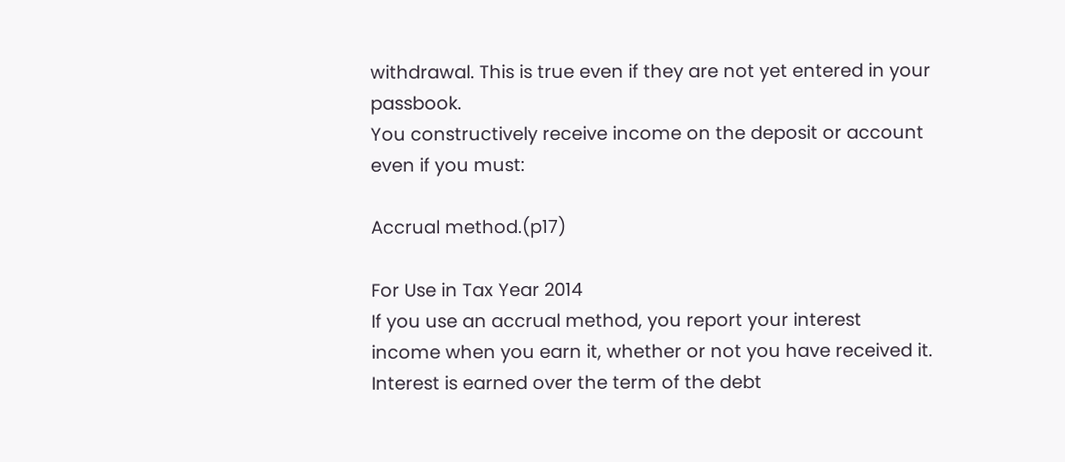withdrawal. This is true even if they are not yet entered in your passbook.
You constructively receive income on the deposit or account even if you must:

Accrual method.(p17)

For Use in Tax Year 2014
If you use an accrual method, you report your interest income when you earn it, whether or not you have received it. Interest is earned over the term of the debt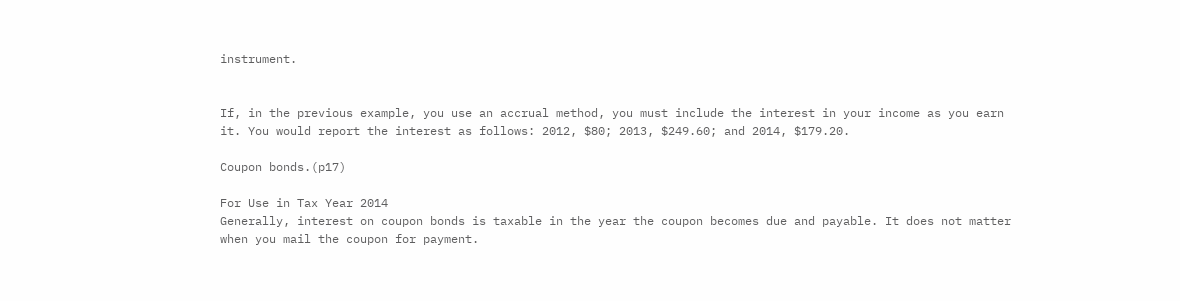instrument.


If, in the previous example, you use an accrual method, you must include the interest in your income as you earn it. You would report the interest as follows: 2012, $80; 2013, $249.60; and 2014, $179.20.

Coupon bonds.(p17)

For Use in Tax Year 2014
Generally, interest on coupon bonds is taxable in the year the coupon becomes due and payable. It does not matter when you mail the coupon for payment.